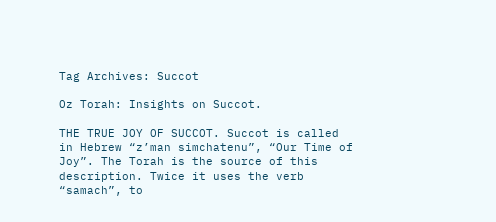Tag Archives: Succot

Oz Torah: Insights on Succot.

THE TRUE JOY OF SUCCOT. Succot is called in Hebrew “z’man simchatenu”, “Our Time of Joy”. The Torah is the source of this description. Twice it uses the verb “samach”, to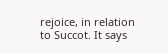rejoice, in relation to Succot. It says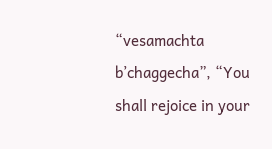“vesamachta b’chaggecha”, “You shall rejoice in your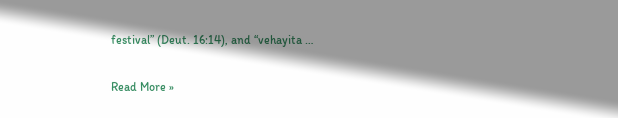festival” (Deut. 16:14), and “vehayita …

Read More »